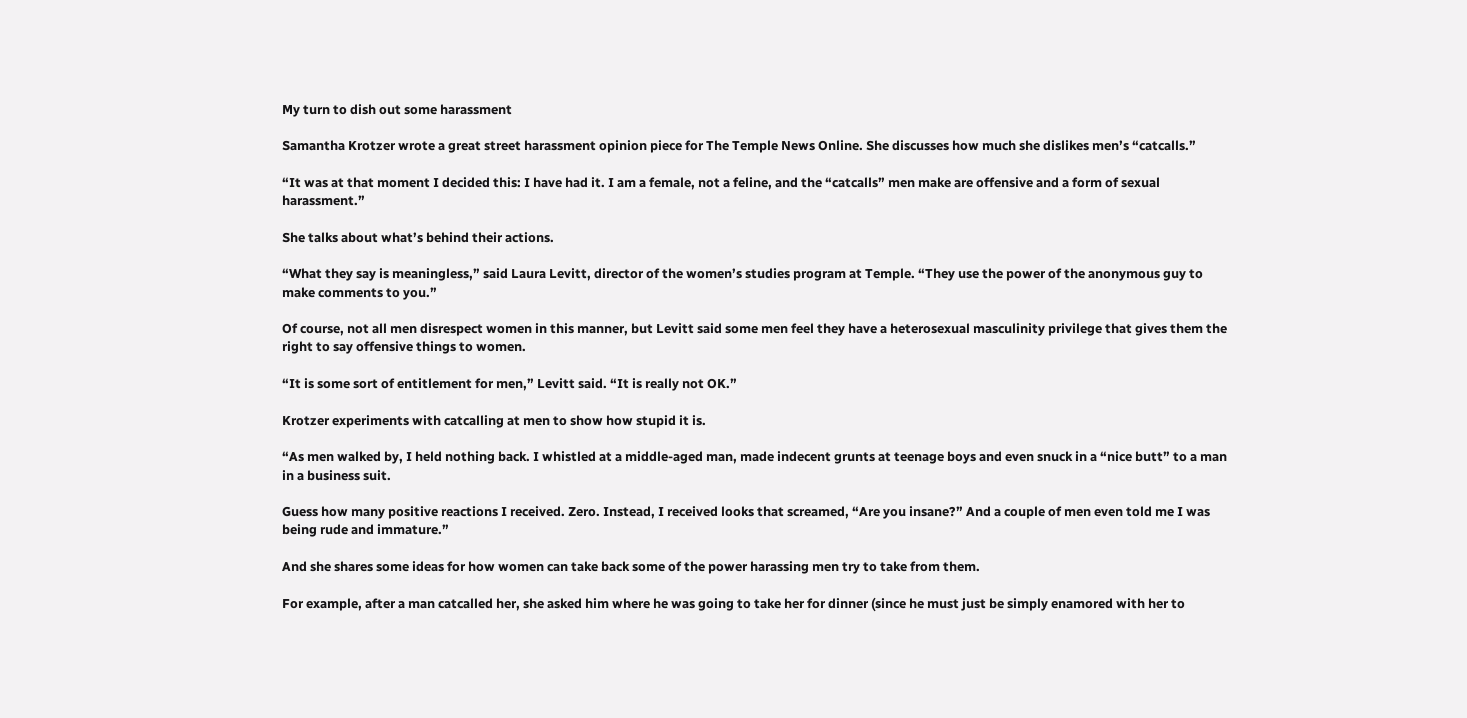My turn to dish out some harassment

Samantha Krotzer wrote a great street harassment opinion piece for The Temple News Online. She discusses how much she dislikes men’s “catcalls.”

“It was at that moment I decided this: I have had it. I am a female, not a feline, and the “catcalls” men make are offensive and a form of sexual harassment.”

She talks about what’s behind their actions.

“What they say is meaningless,” said Laura Levitt, director of the women’s studies program at Temple. “They use the power of the anonymous guy to make comments to you.”

Of course, not all men disrespect women in this manner, but Levitt said some men feel they have a heterosexual masculinity privilege that gives them the right to say offensive things to women.

“It is some sort of entitlement for men,” Levitt said. “It is really not OK.”

Krotzer experiments with catcalling at men to show how stupid it is.

“As men walked by, I held nothing back. I whistled at a middle-aged man, made indecent grunts at teenage boys and even snuck in a “nice butt” to a man in a business suit.

Guess how many positive reactions I received. Zero. Instead, I received looks that screamed, “Are you insane?” And a couple of men even told me I was being rude and immature.”

And she shares some ideas for how women can take back some of the power harassing men try to take from them.

For example, after a man catcalled her, she asked him where he was going to take her for dinner (since he must just be simply enamored with her to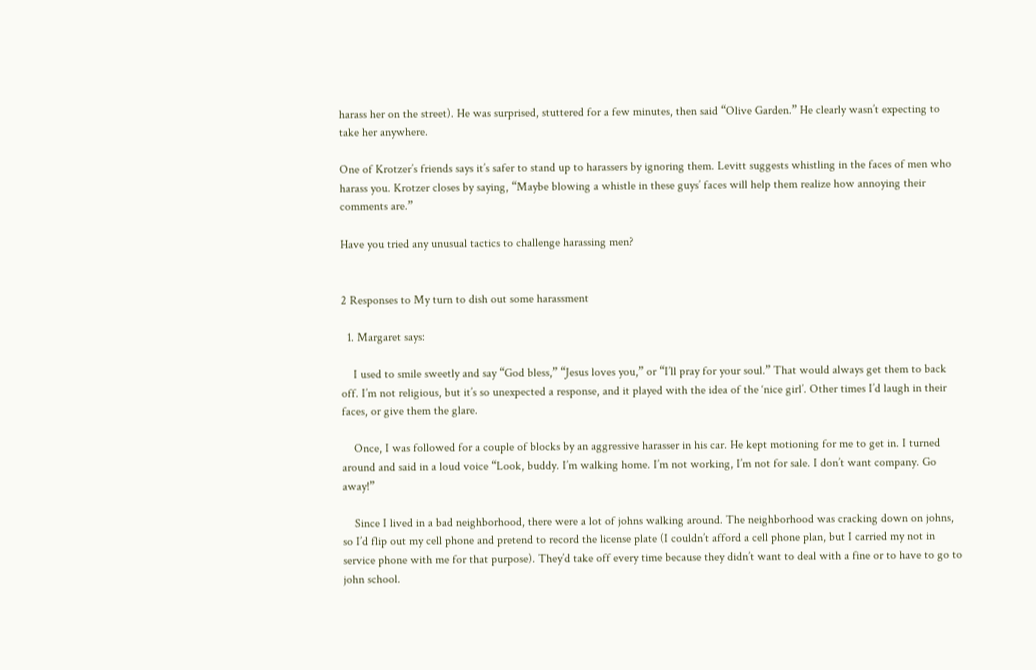harass her on the street). He was surprised, stuttered for a few minutes, then said “Olive Garden.” He clearly wasn’t expecting to take her anywhere.

One of Krotzer’s friends says it’s safer to stand up to harassers by ignoring them. Levitt suggests whistling in the faces of men who harass you. Krotzer closes by saying, “Maybe blowing a whistle in these guys’ faces will help them realize how annoying their comments are.”

Have you tried any unusual tactics to challenge harassing men?


2 Responses to My turn to dish out some harassment

  1. Margaret says:

    I used to smile sweetly and say “God bless,” “Jesus loves you,” or “I’ll pray for your soul.” That would always get them to back off. I’m not religious, but it’s so unexpected a response, and it played with the idea of the ‘nice girl’. Other times I’d laugh in their faces, or give them the glare.

    Once, I was followed for a couple of blocks by an aggressive harasser in his car. He kept motioning for me to get in. I turned around and said in a loud voice “Look, buddy. I’m walking home. I’m not working, I’m not for sale. I don’t want company. Go away!”

    Since I lived in a bad neighborhood, there were a lot of johns walking around. The neighborhood was cracking down on johns, so I’d flip out my cell phone and pretend to record the license plate (I couldn’t afford a cell phone plan, but I carried my not in service phone with me for that purpose). They’d take off every time because they didn’t want to deal with a fine or to have to go to john school.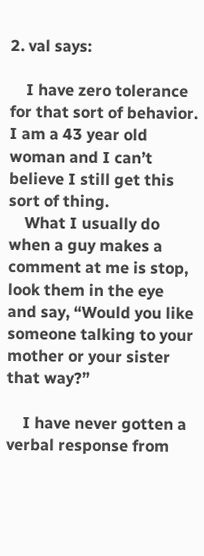2. val says:

    I have zero tolerance for that sort of behavior. I am a 43 year old woman and I can’t believe I still get this sort of thing.
    What I usually do when a guy makes a comment at me is stop, look them in the eye and say, “Would you like someone talking to your mother or your sister that way?”

    I have never gotten a verbal response from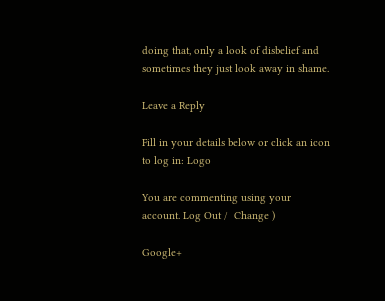doing that, only a look of disbelief and sometimes they just look away in shame.

Leave a Reply

Fill in your details below or click an icon to log in: Logo

You are commenting using your account. Log Out /  Change )

Google+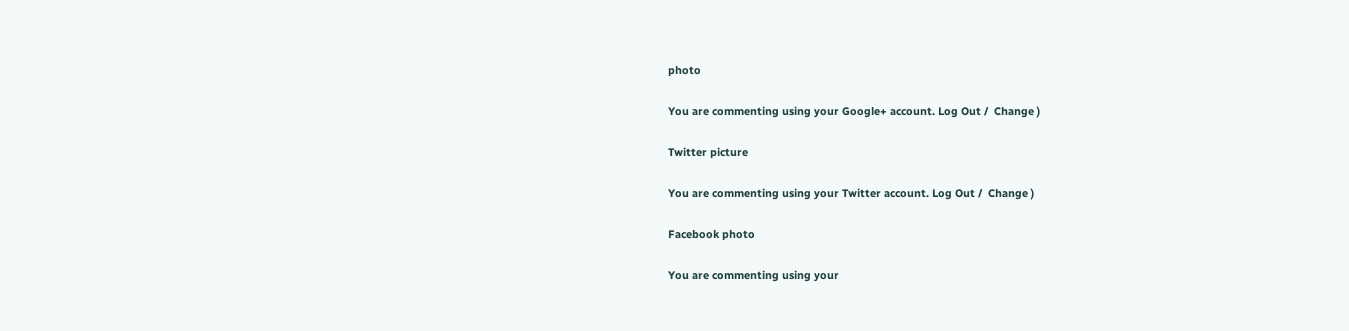photo

You are commenting using your Google+ account. Log Out /  Change )

Twitter picture

You are commenting using your Twitter account. Log Out /  Change )

Facebook photo

You are commenting using your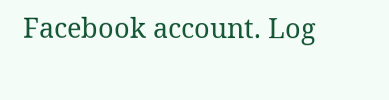Facebook account. Log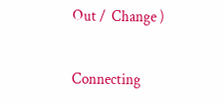Out /  Change )


Connecting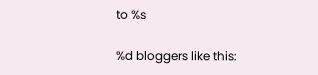to %s

%d bloggers like this: